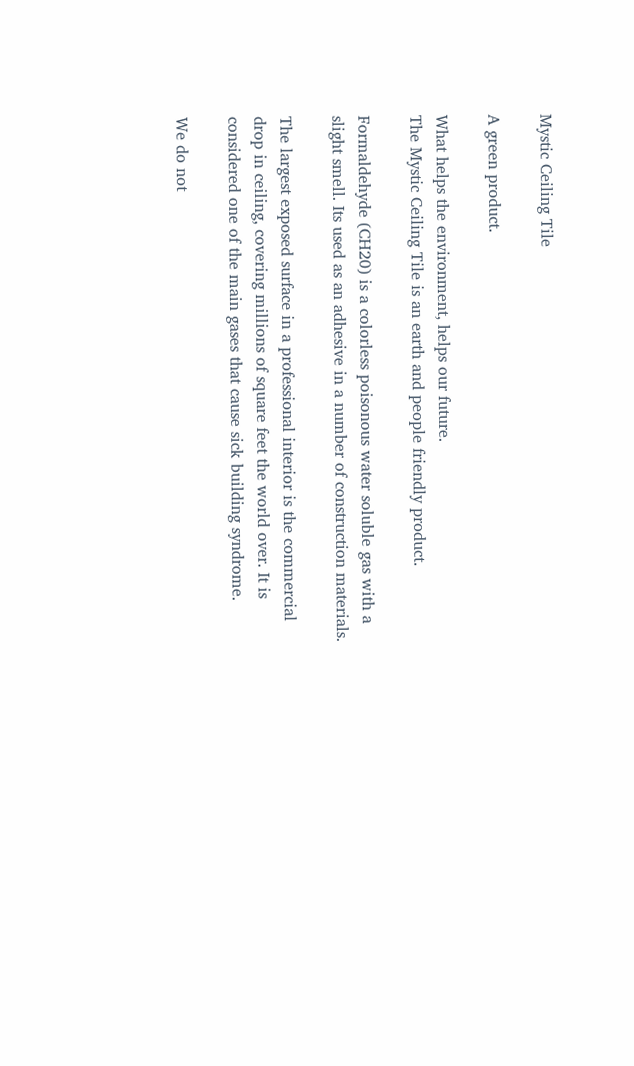Mystic Ceiling Tile

A green product.

What helps the environment, helps our future.
The Mystic Ceiling Tile is an earth and people friendly product.

Formaldehyde (CH20) is a colorless poisonous water soluble gas with a slight smell. Its used as an adhesive in a number of construction materials.

The largest exposed surface in a professional interior is the commercial drop in ceiling, covering millions of square feet the world over. It is considered one of the main gases that cause sick building syndrome.

We do not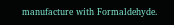manufacture with Formaldehyde.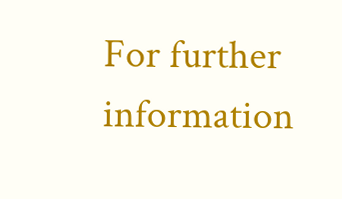For further information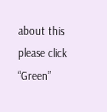about this please click “Green”